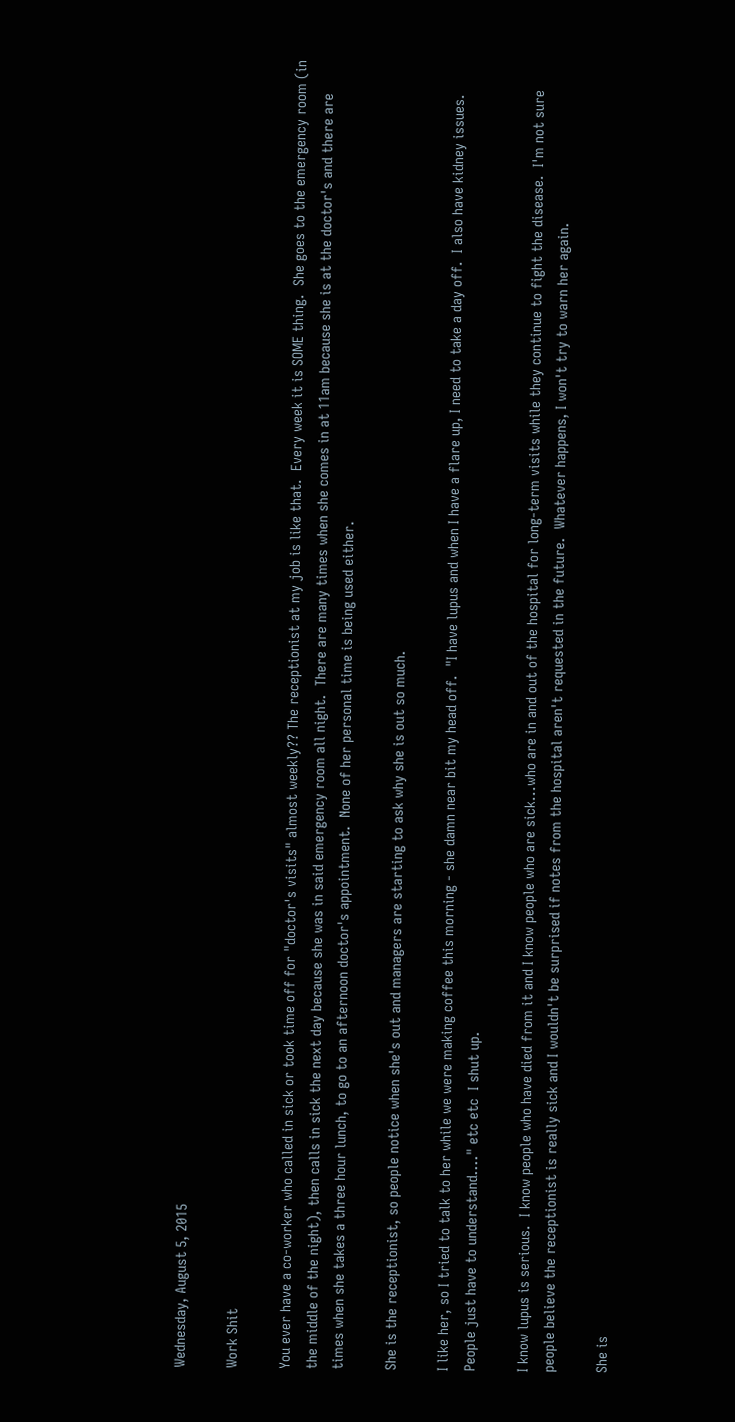Wednesday, August 5, 2015

Work Shit

You ever have a co-worker who called in sick or took time off for "doctor's visits" almost weekly?? The receptionist at my job is like that.  Every week it is SOME thing.  She goes to the emergency room (in the middle of the night), then calls in sick the next day because she was in said emergency room all night.  There are many times when she comes in at 11am because she is at the doctor's and there are times when she takes a three hour lunch, to go to an afternoon doctor's appointment.  None of her personal time is being used either.

She is the receptionist, so people notice when she's out and managers are starting to ask why she is out so much.

I like her, so I tried to talk to her while we were making coffee this morning - she damn near bit my head off.  "I have lupus and when I have a flare up, I need to take a day off.  I also have kidney issues.  People just have to understand...." etc etc  I shut up.

I know lupus is serious.  I know people who have died from it and I know people who are sick...who are in and out of the hospital for long-term visits while they continue to fight the disease.  I'm not sure people believe the receptionist is really sick and I wouldn't be surprised if notes from the hospital aren't requested in the future.  Whatever happens, I won't try to warn her again.

She is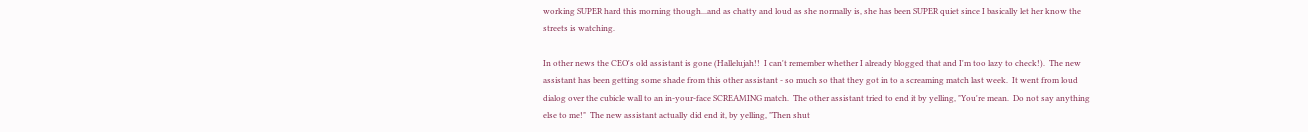working SUPER hard this morning though...and as chatty and loud as she normally is, she has been SUPER quiet since I basically let her know the streets is watching.

In other news the CEO's old assistant is gone (Hallelujah!!  I can't remember whether I already blogged that and I'm too lazy to check!).  The new assistant has been getting some shade from this other assistant - so much so that they got in to a screaming match last week.  It went from loud dialog over the cubicle wall to an in-your-face SCREAMING match.  The other assistant tried to end it by yelling, "You're mean.  Do not say anything else to me!"  The new assistant actually did end it, by yelling, "Then shut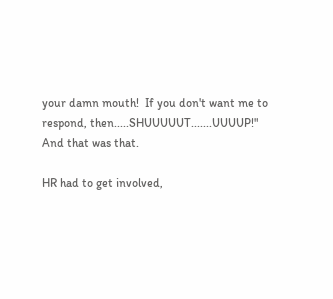your damn mouth!  If you don't want me to respond, then.....SHUUUUUT.......UUUUP!" And that was that.

HR had to get involved,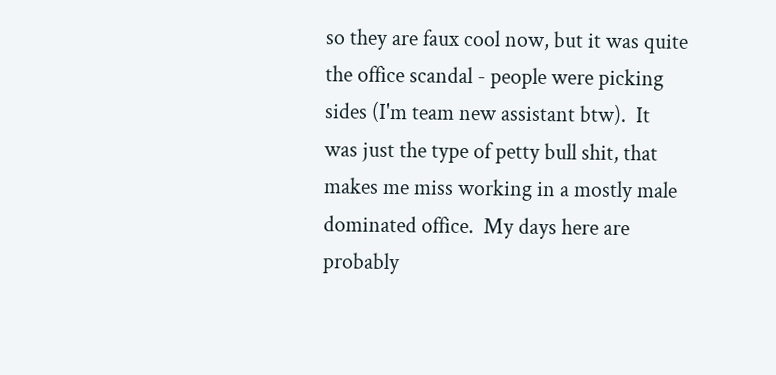so they are faux cool now, but it was quite the office scandal - people were picking sides (I'm team new assistant btw).  It was just the type of petty bull shit, that makes me miss working in a mostly male dominated office.  My days here are probably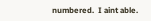numbered.  I aint able.